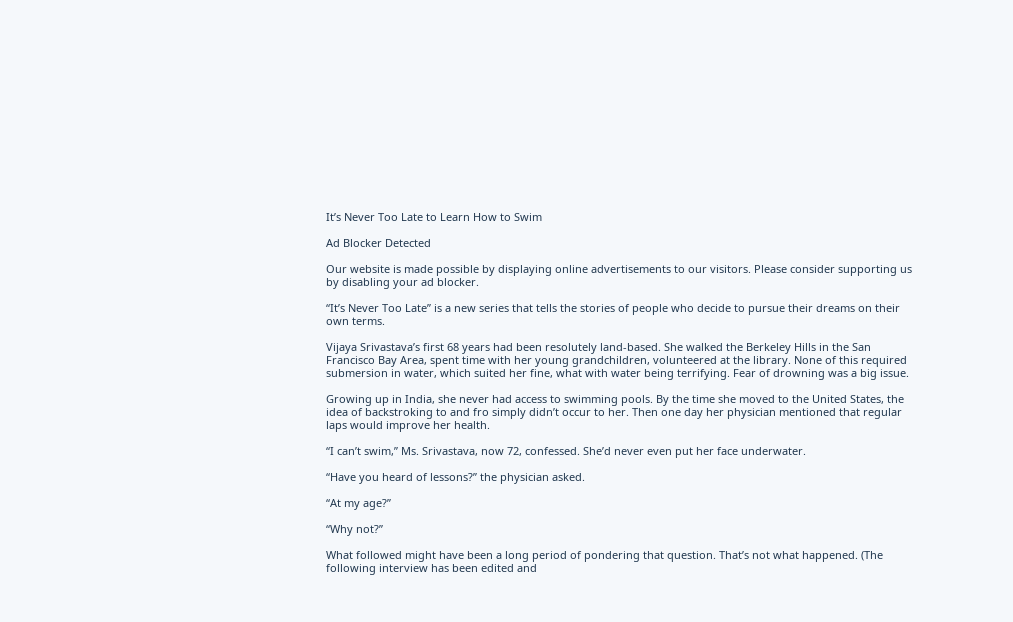It’s Never Too Late to Learn How to Swim

Ad Blocker Detected

Our website is made possible by displaying online advertisements to our visitors. Please consider supporting us by disabling your ad blocker.

“It’s Never Too Late” is a new series that tells the stories of people who decide to pursue their dreams on their own terms.

Vijaya Srivastava’s first 68 years had been resolutely land-based. She walked the Berkeley Hills in the San Francisco Bay Area, spent time with her young grandchildren, volunteered at the library. None of this required submersion in water, which suited her fine, what with water being terrifying. Fear of drowning was a big issue.

Growing up in India, she never had access to swimming pools. By the time she moved to the United States, the idea of backstroking to and fro simply didn’t occur to her. Then one day her physician mentioned that regular laps would improve her health.

“I can’t swim,” Ms. Srivastava, now 72, confessed. She’d never even put her face underwater.

“Have you heard of lessons?” the physician asked.

“At my age?”

“Why not?”

What followed might have been a long period of pondering that question. That’s not what happened. (The following interview has been edited and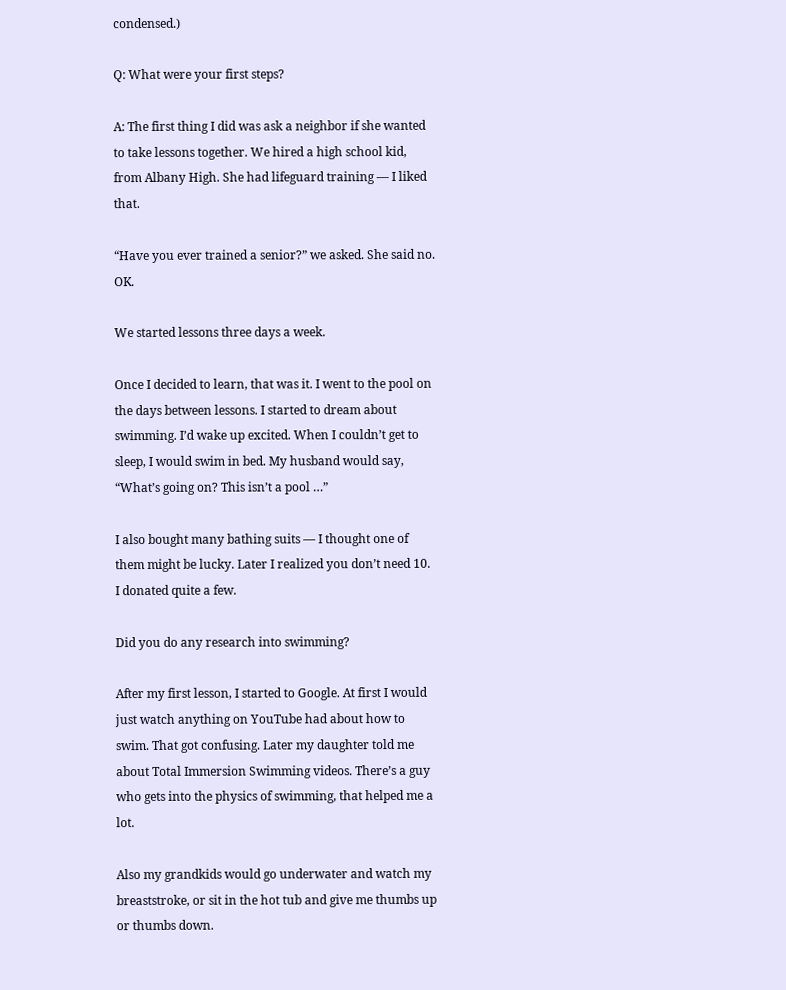condensed.)

Q: What were your first steps?

A: The first thing I did was ask a neighbor if she wanted to take lessons together. We hired a high school kid, from Albany High. She had lifeguard training — I liked that.

“Have you ever trained a senior?” we asked. She said no. OK.

We started lessons three days a week.

Once I decided to learn, that was it. I went to the pool on the days between lessons. I started to dream about swimming. I’d wake up excited. When I couldn’t get to sleep, I would swim in bed. My husband would say, “What’s going on? This isn’t a pool …”

I also bought many bathing suits — I thought one of them might be lucky. Later I realized you don’t need 10. I donated quite a few.

Did you do any research into swimming?

After my first lesson, I started to Google. At first I would just watch anything on YouTube had about how to swim. That got confusing. Later my daughter told me about Total Immersion Swimming videos. There’s a guy who gets into the physics of swimming, that helped me a lot.

Also my grandkids would go underwater and watch my breaststroke, or sit in the hot tub and give me thumbs up or thumbs down.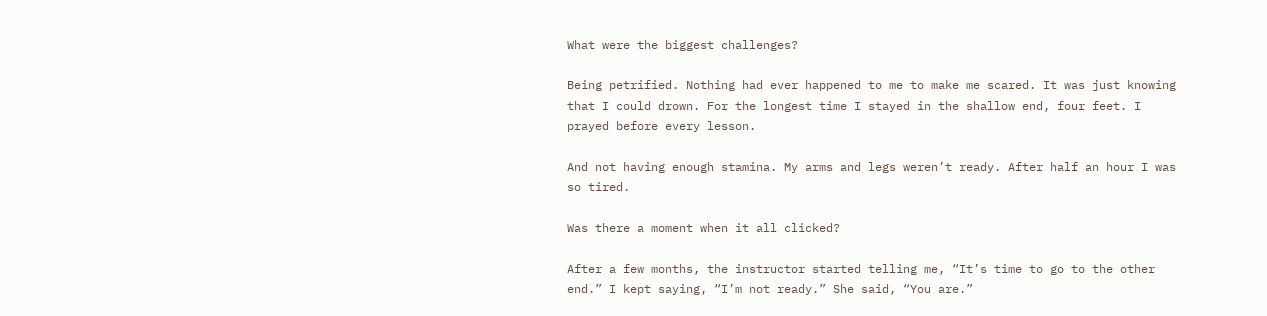What were the biggest challenges?

Being petrified. Nothing had ever happened to me to make me scared. It was just knowing that I could drown. For the longest time I stayed in the shallow end, four feet. I prayed before every lesson.

And not having enough stamina. My arms and legs weren’t ready. After half an hour I was so tired.

Was there a moment when it all clicked?

After a few months, the instructor started telling me, “It’s time to go to the other end.” I kept saying, “I’m not ready.” She said, “You are.”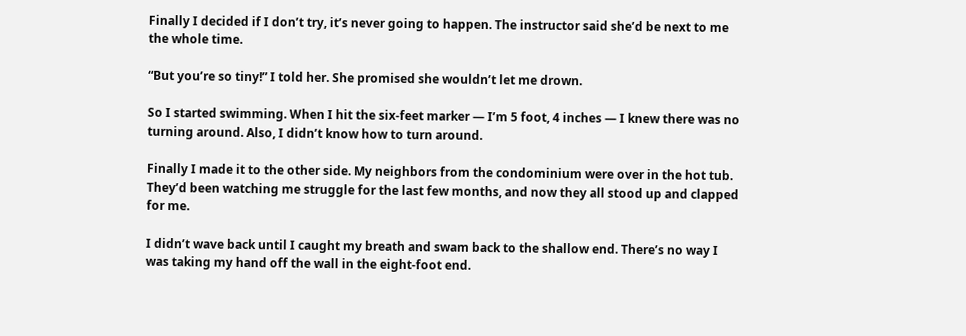Finally I decided if I don’t try, it’s never going to happen. The instructor said she’d be next to me the whole time.

“But you’re so tiny!” I told her. She promised she wouldn’t let me drown.

So I started swimming. When I hit the six-feet marker — I’m 5 foot, 4 inches — I knew there was no turning around. Also, I didn’t know how to turn around.

Finally I made it to the other side. My neighbors from the condominium were over in the hot tub. They’d been watching me struggle for the last few months, and now they all stood up and clapped for me.

I didn’t wave back until I caught my breath and swam back to the shallow end. There’s no way I was taking my hand off the wall in the eight-foot end.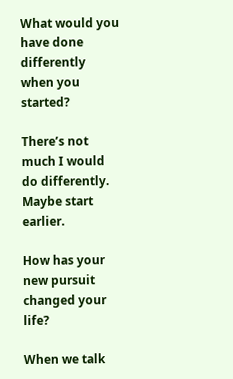What would you have done differently when you started?

There’s not much I would do differently. Maybe start earlier.

How has your new pursuit changed your life?

When we talk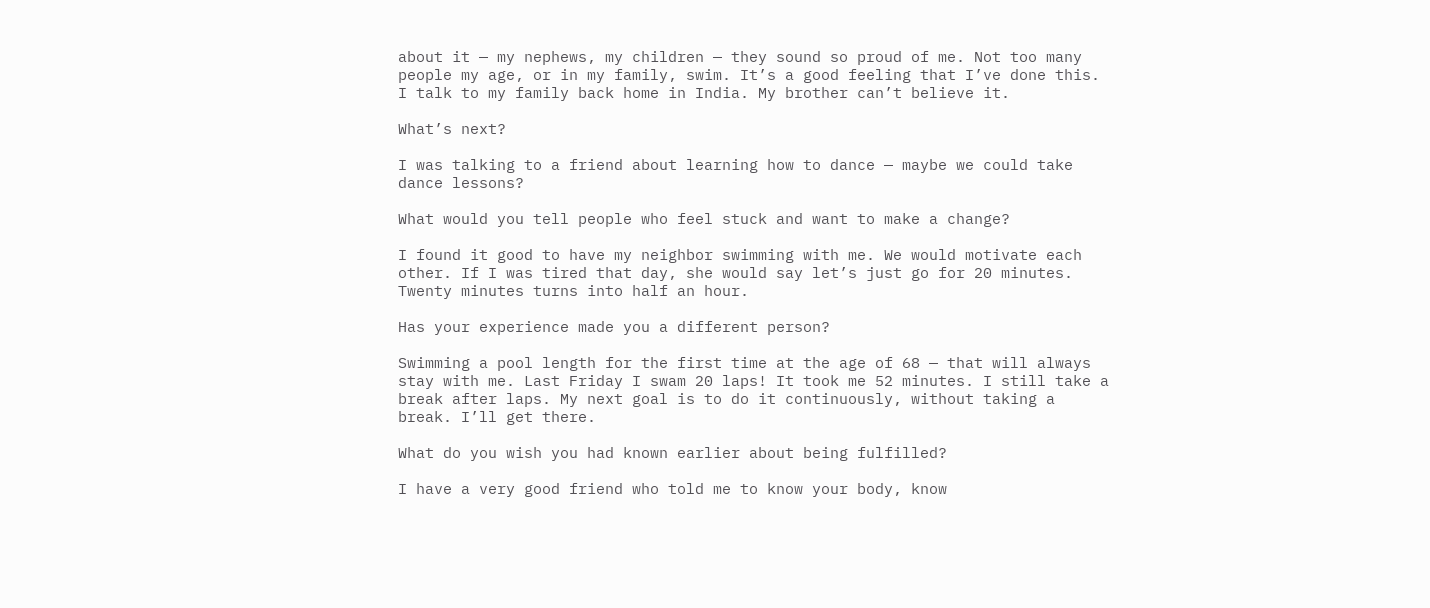about it — my nephews, my children — they sound so proud of me. Not too many people my age, or in my family, swim. It’s a good feeling that I’ve done this. I talk to my family back home in India. My brother can’t believe it.

What’s next?

I was talking to a friend about learning how to dance — maybe we could take dance lessons?

What would you tell people who feel stuck and want to make a change?

I found it good to have my neighbor swimming with me. We would motivate each other. If I was tired that day, she would say let’s just go for 20 minutes. Twenty minutes turns into half an hour.

Has your experience made you a different person?

Swimming a pool length for the first time at the age of 68 — that will always stay with me. Last Friday I swam 20 laps! It took me 52 minutes. I still take a break after laps. My next goal is to do it continuously, without taking a break. I’ll get there.

What do you wish you had known earlier about being fulfilled?

I have a very good friend who told me to know your body, know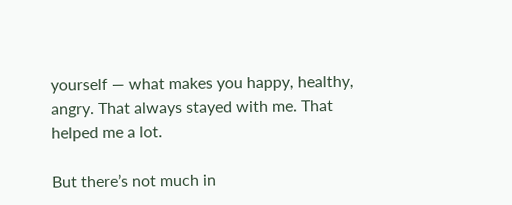yourself — what makes you happy, healthy, angry. That always stayed with me. That helped me a lot.

But there’s not much in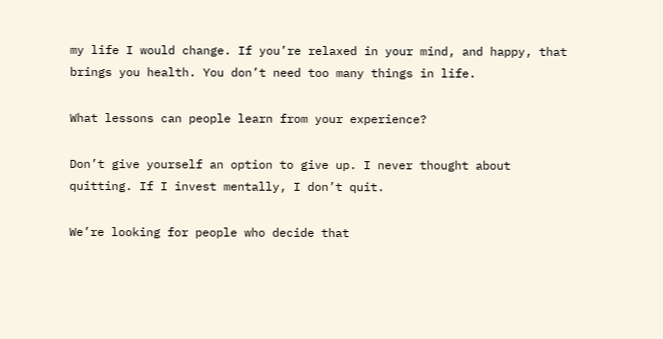my life I would change. If you’re relaxed in your mind, and happy, that brings you health. You don’t need too many things in life.

What lessons can people learn from your experience?

Don’t give yourself an option to give up. I never thought about quitting. If I invest mentally, I don’t quit.

We’re looking for people who decide that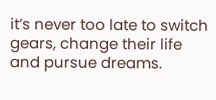it’s never too late to switch gears, change their life and pursue dreams.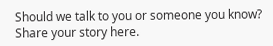Should we talk to you or someone you know? Share your story here.